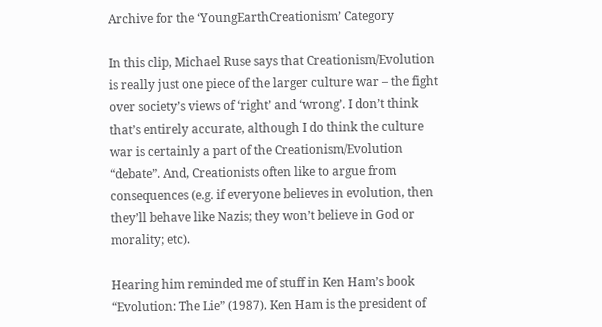Archive for the ‘YoungEarthCreationism’ Category

In this clip, Michael Ruse says that Creationism/Evolution is really just one piece of the larger culture war – the fight over society’s views of ‘right’ and ‘wrong’. I don’t think that’s entirely accurate, although I do think the culture war is certainly a part of the Creationism/Evolution “debate”. And, Creationists often like to argue from consequences (e.g. if everyone believes in evolution, then they’ll behave like Nazis; they won’t believe in God or morality; etc).

Hearing him reminded me of stuff in Ken Ham’s book “Evolution: The Lie” (1987). Ken Ham is the president of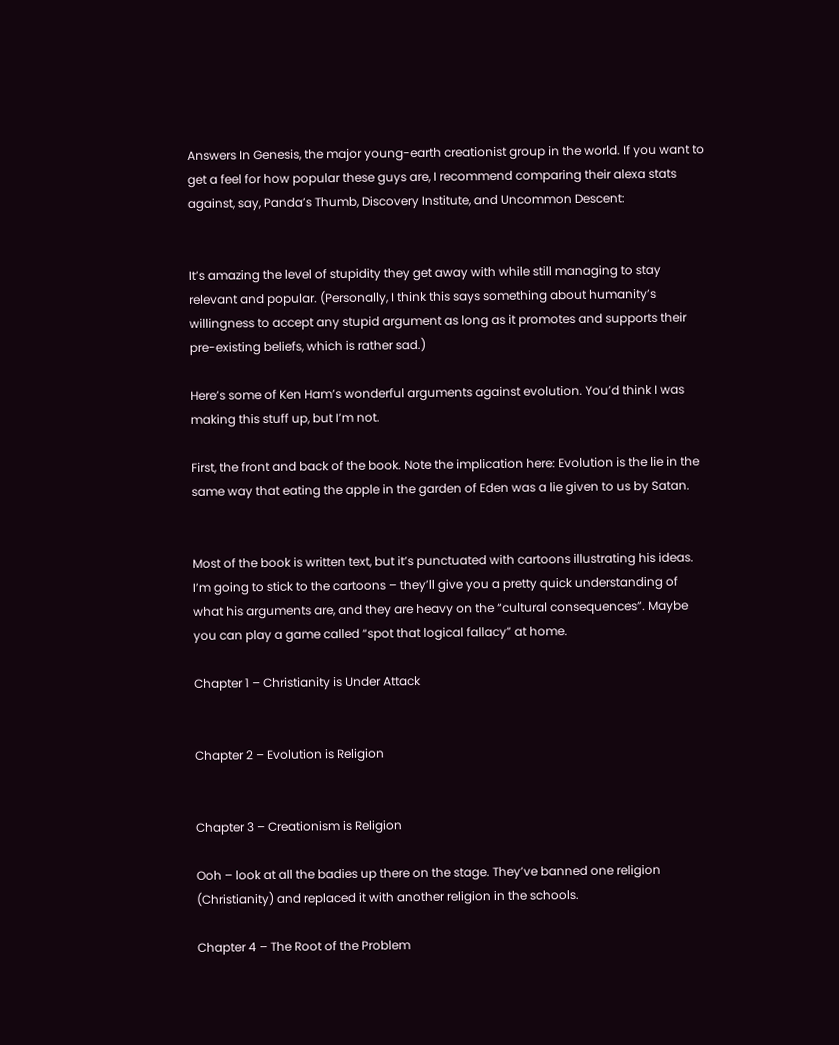Answers In Genesis, the major young-earth creationist group in the world. If you want to get a feel for how popular these guys are, I recommend comparing their alexa stats against, say, Panda’s Thumb, Discovery Institute, and Uncommon Descent:


It’s amazing the level of stupidity they get away with while still managing to stay relevant and popular. (Personally, I think this says something about humanity’s willingness to accept any stupid argument as long as it promotes and supports their pre-existing beliefs, which is rather sad.)

Here’s some of Ken Ham’s wonderful arguments against evolution. You’d think I was making this stuff up, but I’m not.

First, the front and back of the book. Note the implication here: Evolution is the lie in the same way that eating the apple in the garden of Eden was a lie given to us by Satan.


Most of the book is written text, but it’s punctuated with cartoons illustrating his ideas. I’m going to stick to the cartoons – they’ll give you a pretty quick understanding of what his arguments are, and they are heavy on the “cultural consequences”. Maybe you can play a game called “spot that logical fallacy” at home.

Chapter 1 – Christianity is Under Attack


Chapter 2 – Evolution is Religion


Chapter 3 – Creationism is Religion

Ooh – look at all the badies up there on the stage. They’ve banned one religion (Christianity) and replaced it with another religion in the schools.

Chapter 4 – The Root of the Problem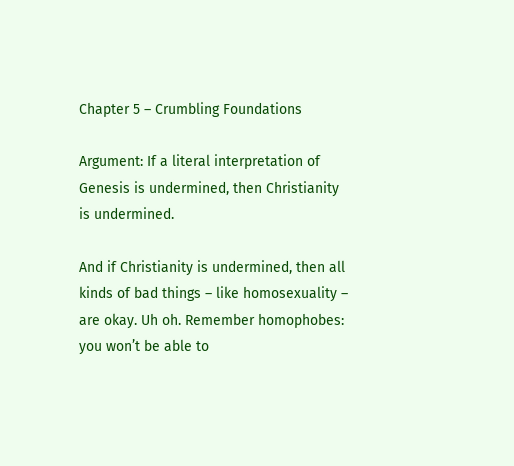Chapter 5 – Crumbling Foundations

Argument: If a literal interpretation of Genesis is undermined, then Christianity is undermined.

And if Christianity is undermined, then all kinds of bad things – like homosexuality – are okay. Uh oh. Remember homophobes: you won’t be able to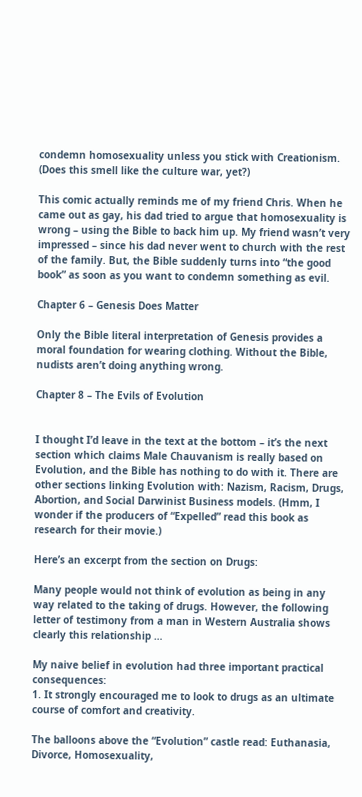condemn homosexuality unless you stick with Creationism. (Does this smell like the culture war, yet?)

This comic actually reminds me of my friend Chris. When he came out as gay, his dad tried to argue that homosexuality is wrong – using the Bible to back him up. My friend wasn’t very impressed – since his dad never went to church with the rest of the family. But, the Bible suddenly turns into “the good book” as soon as you want to condemn something as evil.

Chapter 6 – Genesis Does Matter

Only the Bible literal interpretation of Genesis provides a moral foundation for wearing clothing. Without the Bible, nudists aren’t doing anything wrong.

Chapter 8 – The Evils of Evolution


I thought I’d leave in the text at the bottom – it’s the next section which claims Male Chauvanism is really based on Evolution, and the Bible has nothing to do with it. There are other sections linking Evolution with: Nazism, Racism, Drugs, Abortion, and Social Darwinist Business models. (Hmm, I wonder if the producers of “Expelled” read this book as research for their movie.)

Here’s an excerpt from the section on Drugs:

Many people would not think of evolution as being in any way related to the taking of drugs. However, the following letter of testimony from a man in Western Australia shows clearly this relationship …

My naive belief in evolution had three important practical consequences:
1. It strongly encouraged me to look to drugs as an ultimate course of comfort and creativity.

The balloons above the “Evolution” castle read: Euthanasia, Divorce, Homosexuality,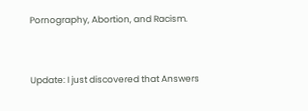Pornography, Abortion, and Racism.


Update: I just discovered that Answers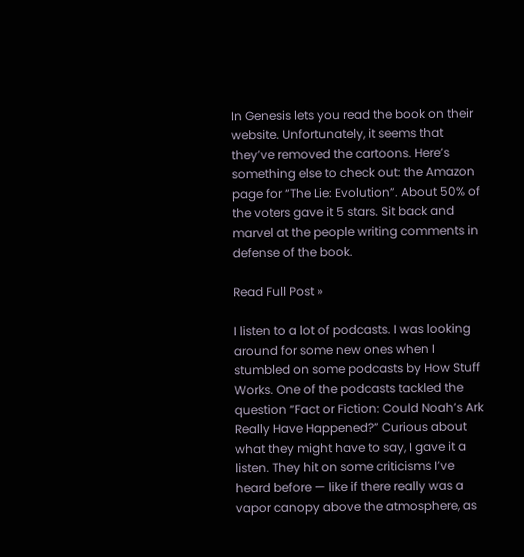In Genesis lets you read the book on their website. Unfortunately, it seems that they’ve removed the cartoons. Here’s something else to check out: the Amazon page for “The Lie: Evolution”. About 50% of the voters gave it 5 stars. Sit back and marvel at the people writing comments in defense of the book.

Read Full Post »

I listen to a lot of podcasts. I was looking around for some new ones when I stumbled on some podcasts by How Stuff Works. One of the podcasts tackled the question “Fact or Fiction: Could Noah’s Ark Really Have Happened?” Curious about what they might have to say, I gave it a listen. They hit on some criticisms I’ve heard before — like if there really was a vapor canopy above the atmosphere, as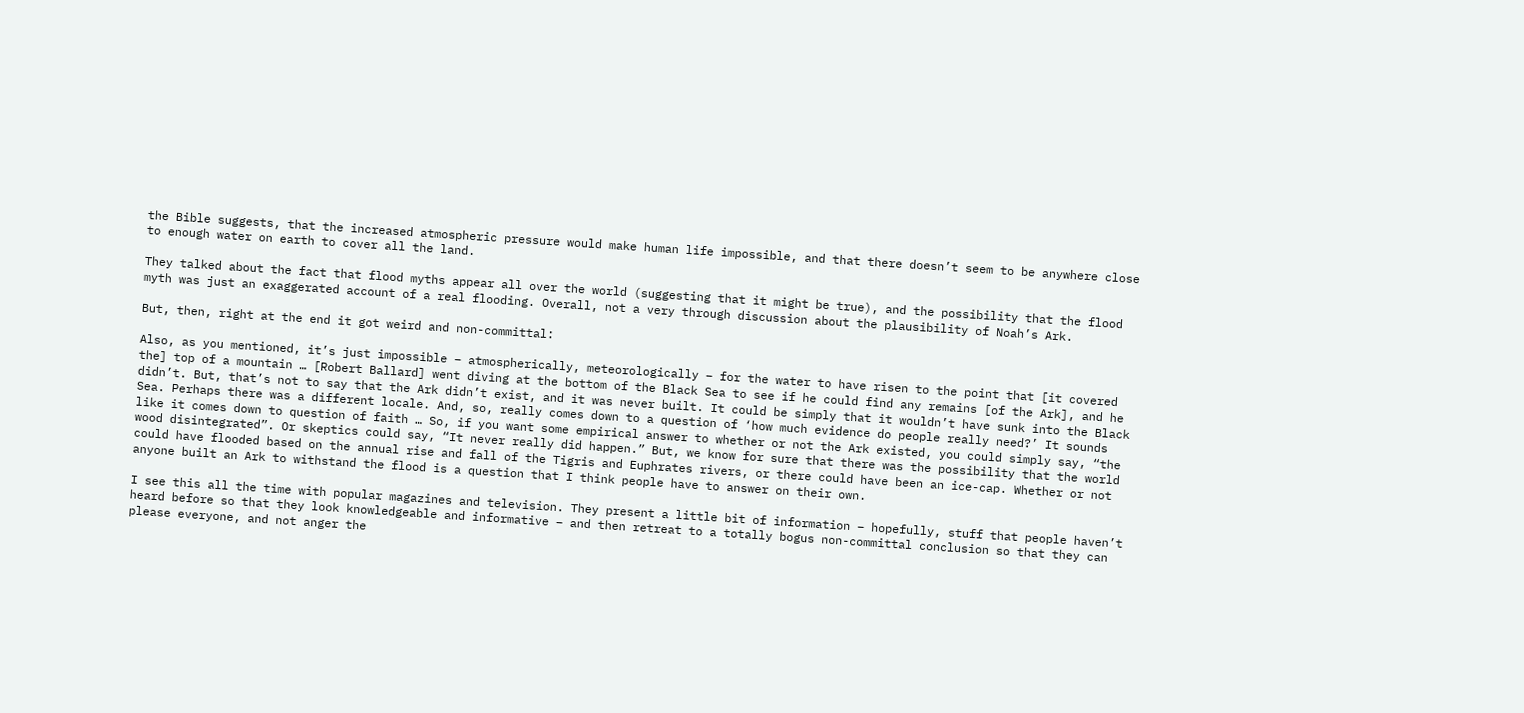the Bible suggests, that the increased atmospheric pressure would make human life impossible, and that there doesn’t seem to be anywhere close to enough water on earth to cover all the land.

They talked about the fact that flood myths appear all over the world (suggesting that it might be true), and the possibility that the flood myth was just an exaggerated account of a real flooding. Overall, not a very through discussion about the plausibility of Noah’s Ark.

But, then, right at the end it got weird and non-committal:

Also, as you mentioned, it’s just impossible – atmospherically, meteorologically – for the water to have risen to the point that [it covered the] top of a mountain … [Robert Ballard] went diving at the bottom of the Black Sea to see if he could find any remains [of the Ark], and he didn’t. But, that’s not to say that the Ark didn’t exist, and it was never built. It could be simply that it wouldn’t have sunk into the Black Sea. Perhaps there was a different locale. And, so, really comes down to a question of ‘how much evidence do people really need?’ It sounds like it comes down to question of faith … So, if you want some empirical answer to whether or not the Ark existed, you could simply say, “the wood disintegrated”. Or skeptics could say, “It never really did happen.” But, we know for sure that there was the possibility that the world could have flooded based on the annual rise and fall of the Tigris and Euphrates rivers, or there could have been an ice-cap. Whether or not anyone built an Ark to withstand the flood is a question that I think people have to answer on their own.

I see this all the time with popular magazines and television. They present a little bit of information – hopefully, stuff that people haven’t heard before so that they look knowledgeable and informative – and then retreat to a totally bogus non-committal conclusion so that they can please everyone, and not anger the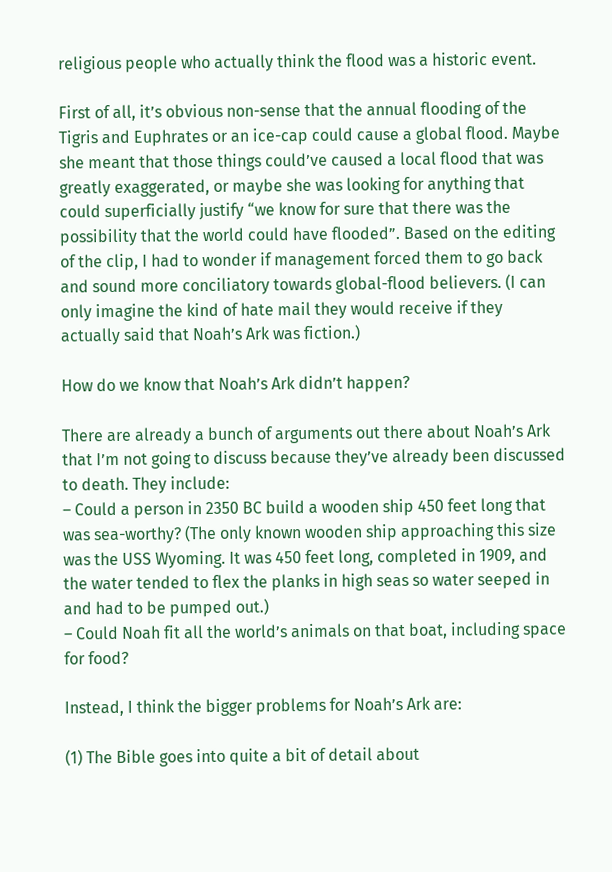religious people who actually think the flood was a historic event.

First of all, it’s obvious non-sense that the annual flooding of the Tigris and Euphrates or an ice-cap could cause a global flood. Maybe she meant that those things could’ve caused a local flood that was greatly exaggerated, or maybe she was looking for anything that could superficially justify “we know for sure that there was the possibility that the world could have flooded”. Based on the editing of the clip, I had to wonder if management forced them to go back and sound more conciliatory towards global-flood believers. (I can only imagine the kind of hate mail they would receive if they actually said that Noah’s Ark was fiction.)

How do we know that Noah’s Ark didn’t happen?

There are already a bunch of arguments out there about Noah’s Ark that I’m not going to discuss because they’ve already been discussed to death. They include:
– Could a person in 2350 BC build a wooden ship 450 feet long that was sea-worthy? (The only known wooden ship approaching this size was the USS Wyoming. It was 450 feet long, completed in 1909, and the water tended to flex the planks in high seas so water seeped in and had to be pumped out.)
– Could Noah fit all the world’s animals on that boat, including space for food?

Instead, I think the bigger problems for Noah’s Ark are:

(1) The Bible goes into quite a bit of detail about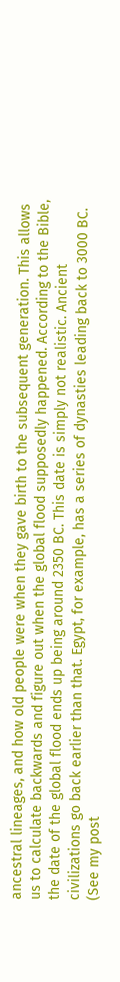ancestral lineages, and how old people were when they gave birth to the subsequent generation. This allows us to calculate backwards and figure out when the global flood supposedly happened. According to the Bible, the date of the global flood ends up being around 2350 BC. This date is simply not realistic. Ancient civilizations go back earlier than that. Egypt, for example, has a series of dynasties leading back to 3000 BC. (See my post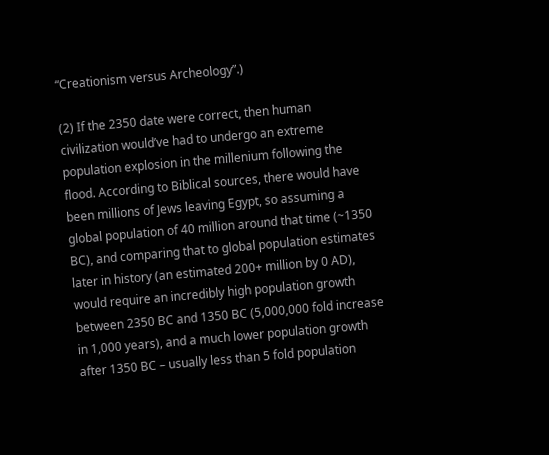“Creationism versus Archeology”.)

(2) If the 2350 date were correct, then human civilization would’ve had to undergo an extreme population explosion in the millenium following the flood. According to Biblical sources, there would have been millions of Jews leaving Egypt, so assuming a global population of 40 million around that time (~1350 BC), and comparing that to global population estimates later in history (an estimated 200+ million by 0 AD), would require an incredibly high population growth between 2350 BC and 1350 BC (5,000,000 fold increase in 1,000 years), and a much lower population growth after 1350 BC – usually less than 5 fold population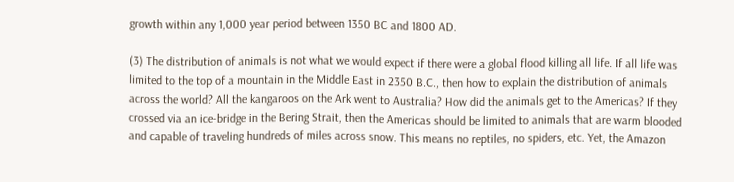growth within any 1,000 year period between 1350 BC and 1800 AD.

(3) The distribution of animals is not what we would expect if there were a global flood killing all life. If all life was limited to the top of a mountain in the Middle East in 2350 B.C., then how to explain the distribution of animals across the world? All the kangaroos on the Ark went to Australia? How did the animals get to the Americas? If they crossed via an ice-bridge in the Bering Strait, then the Americas should be limited to animals that are warm blooded and capable of traveling hundreds of miles across snow. This means no reptiles, no spiders, etc. Yet, the Amazon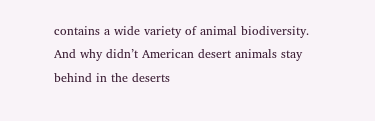contains a wide variety of animal biodiversity. And why didn’t American desert animals stay behind in the deserts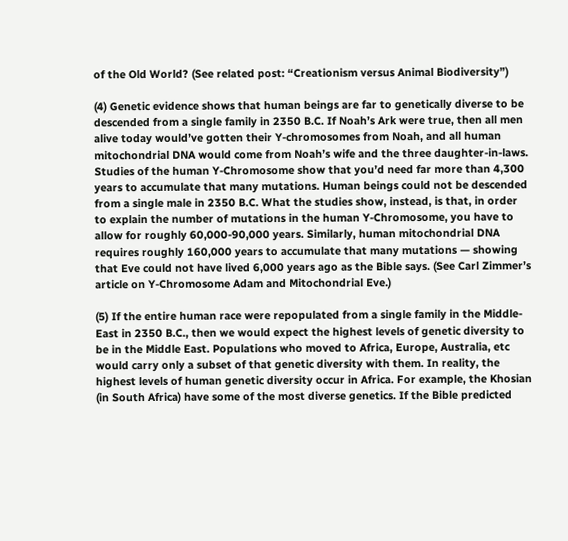of the Old World? (See related post: “Creationism versus Animal Biodiversity”)

(4) Genetic evidence shows that human beings are far to genetically diverse to be descended from a single family in 2350 B.C. If Noah’s Ark were true, then all men alive today would’ve gotten their Y-chromosomes from Noah, and all human mitochondrial DNA would come from Noah’s wife and the three daughter-in-laws. Studies of the human Y-Chromosome show that you’d need far more than 4,300 years to accumulate that many mutations. Human beings could not be descended from a single male in 2350 B.C. What the studies show, instead, is that, in order to explain the number of mutations in the human Y-Chromosome, you have to allow for roughly 60,000-90,000 years. Similarly, human mitochondrial DNA requires roughly 160,000 years to accumulate that many mutations — showing that Eve could not have lived 6,000 years ago as the Bible says. (See Carl Zimmer’s article on Y-Chromosome Adam and Mitochondrial Eve.)

(5) If the entire human race were repopulated from a single family in the Middle-East in 2350 B.C., then we would expect the highest levels of genetic diversity to be in the Middle East. Populations who moved to Africa, Europe, Australia, etc would carry only a subset of that genetic diversity with them. In reality, the highest levels of human genetic diversity occur in Africa. For example, the Khosian (in South Africa) have some of the most diverse genetics. If the Bible predicted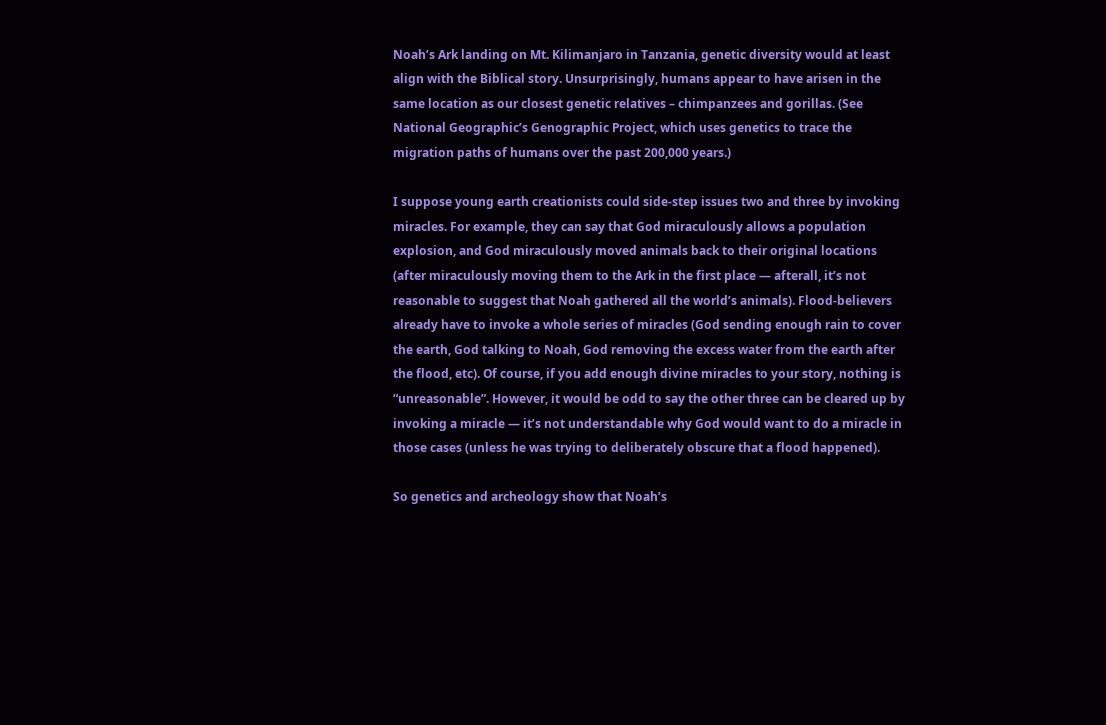Noah’s Ark landing on Mt. Kilimanjaro in Tanzania, genetic diversity would at least align with the Biblical story. Unsurprisingly, humans appear to have arisen in the same location as our closest genetic relatives – chimpanzees and gorillas. (See National Geographic’s Genographic Project, which uses genetics to trace the migration paths of humans over the past 200,000 years.)

I suppose young earth creationists could side-step issues two and three by invoking miracles. For example, they can say that God miraculously allows a population explosion, and God miraculously moved animals back to their original locations (after miraculously moving them to the Ark in the first place — afterall, it’s not reasonable to suggest that Noah gathered all the world’s animals). Flood-believers already have to invoke a whole series of miracles (God sending enough rain to cover the earth, God talking to Noah, God removing the excess water from the earth after the flood, etc). Of course, if you add enough divine miracles to your story, nothing is “unreasonable”. However, it would be odd to say the other three can be cleared up by invoking a miracle — it’s not understandable why God would want to do a miracle in those cases (unless he was trying to deliberately obscure that a flood happened).

So genetics and archeology show that Noah’s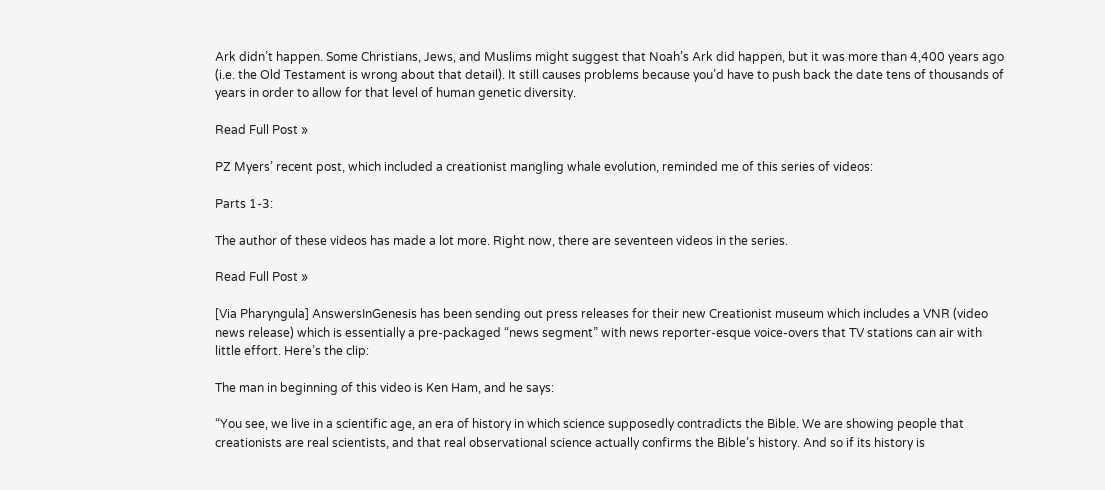Ark didn’t happen. Some Christians, Jews, and Muslims might suggest that Noah’s Ark did happen, but it was more than 4,400 years ago (i.e. the Old Testament is wrong about that detail). It still causes problems because you’d have to push back the date tens of thousands of years in order to allow for that level of human genetic diversity.

Read Full Post »

PZ Myers’ recent post, which included a creationist mangling whale evolution, reminded me of this series of videos:

Parts 1-3:

The author of these videos has made a lot more. Right now, there are seventeen videos in the series.

Read Full Post »

[Via Pharyngula] AnswersInGenesis has been sending out press releases for their new Creationist museum which includes a VNR (video news release) which is essentially a pre-packaged “news segment” with news reporter-esque voice-overs that TV stations can air with little effort. Here’s the clip:

The man in beginning of this video is Ken Ham, and he says:

“You see, we live in a scientific age, an era of history in which science supposedly contradicts the Bible. We are showing people that creationists are real scientists, and that real observational science actually confirms the Bible’s history. And so if its history is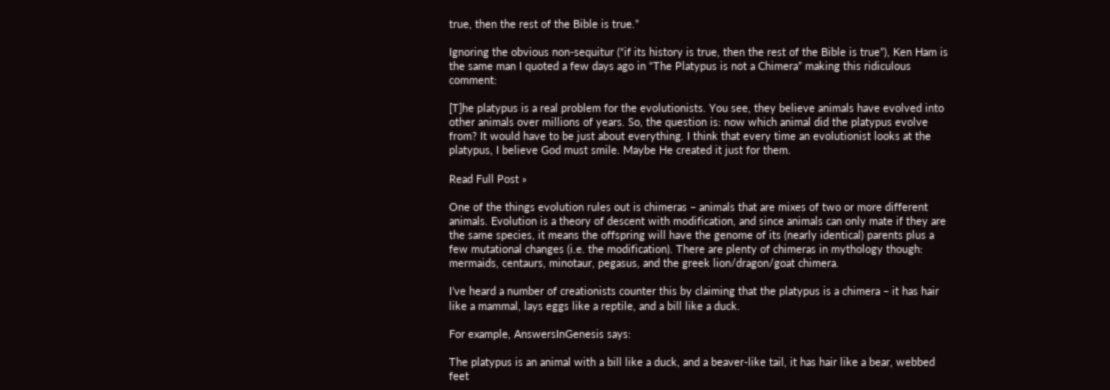true, then the rest of the Bible is true.”

Ignoring the obvious non-sequitur (“if its history is true, then the rest of the Bible is true”), Ken Ham is the same man I quoted a few days ago in “The Platypus is not a Chimera” making this ridiculous comment:

[T]he platypus is a real problem for the evolutionists. You see, they believe animals have evolved into other animals over millions of years. So, the question is: now which animal did the platypus evolve from? It would have to be just about everything. I think that every time an evolutionist looks at the platypus, I believe God must smile. Maybe He created it just for them.

Read Full Post »

One of the things evolution rules out is chimeras – animals that are mixes of two or more different animals. Evolution is a theory of descent with modification, and since animals can only mate if they are the same species, it means the offspring will have the genome of its (nearly identical) parents plus a few mutational changes (i.e. the modification). There are plenty of chimeras in mythology though: mermaids, centaurs, minotaur, pegasus, and the greek lion/dragon/goat chimera.

I’ve heard a number of creationists counter this by claiming that the platypus is a chimera – it has hair like a mammal, lays eggs like a reptile, and a bill like a duck.

For example, AnswersInGenesis says:

The platypus is an animal with a bill like a duck, and a beaver-like tail, it has hair like a bear, webbed feet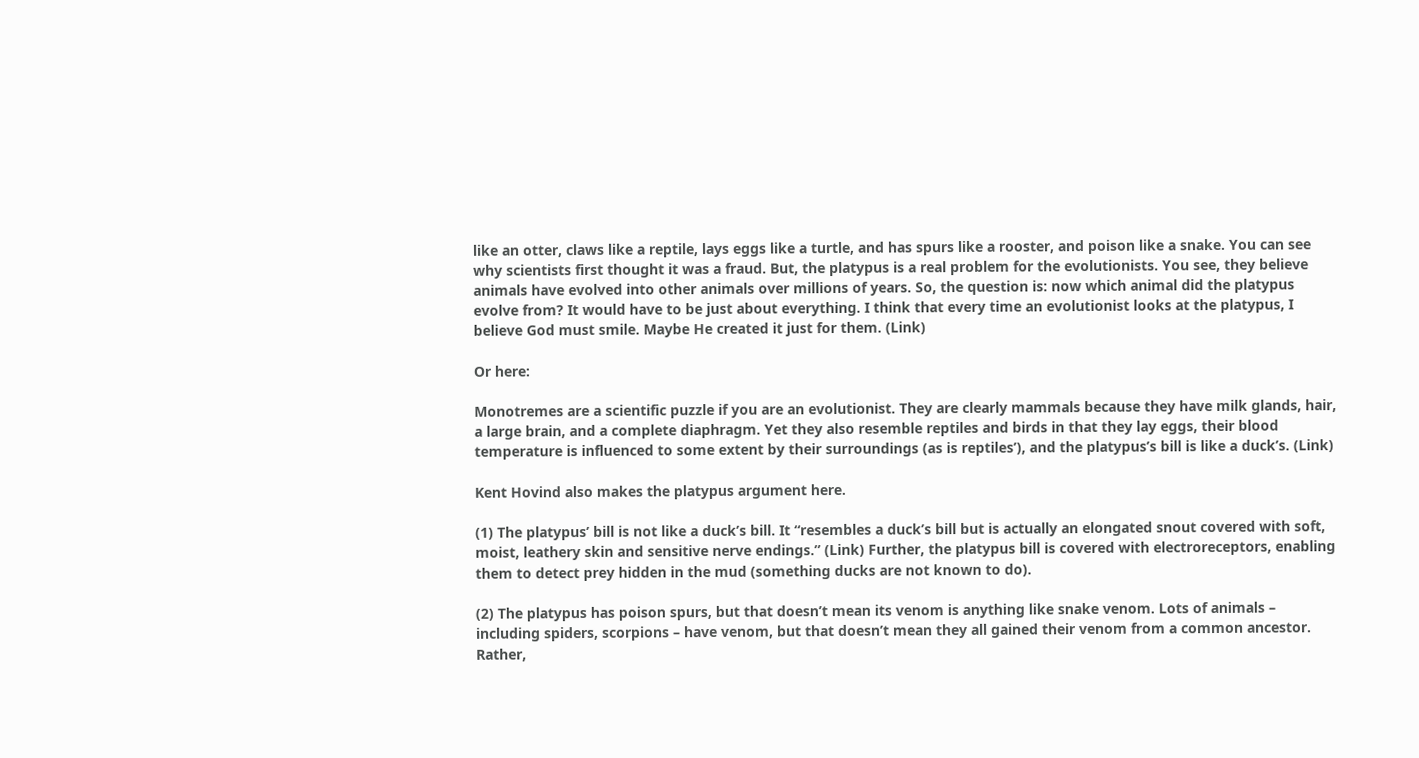like an otter, claws like a reptile, lays eggs like a turtle, and has spurs like a rooster, and poison like a snake. You can see why scientists first thought it was a fraud. But, the platypus is a real problem for the evolutionists. You see, they believe animals have evolved into other animals over millions of years. So, the question is: now which animal did the platypus evolve from? It would have to be just about everything. I think that every time an evolutionist looks at the platypus, I believe God must smile. Maybe He created it just for them. (Link)

Or here:

Monotremes are a scientific puzzle if you are an evolutionist. They are clearly mammals because they have milk glands, hair, a large brain, and a complete diaphragm. Yet they also resemble reptiles and birds in that they lay eggs, their blood temperature is influenced to some extent by their surroundings (as is reptiles’), and the platypus’s bill is like a duck’s. (Link)

Kent Hovind also makes the platypus argument here.

(1) The platypus’ bill is not like a duck’s bill. It “resembles a duck’s bill but is actually an elongated snout covered with soft, moist, leathery skin and sensitive nerve endings.” (Link) Further, the platypus bill is covered with electroreceptors, enabling them to detect prey hidden in the mud (something ducks are not known to do).

(2) The platypus has poison spurs, but that doesn’t mean its venom is anything like snake venom. Lots of animals – including spiders, scorpions – have venom, but that doesn’t mean they all gained their venom from a common ancestor. Rather,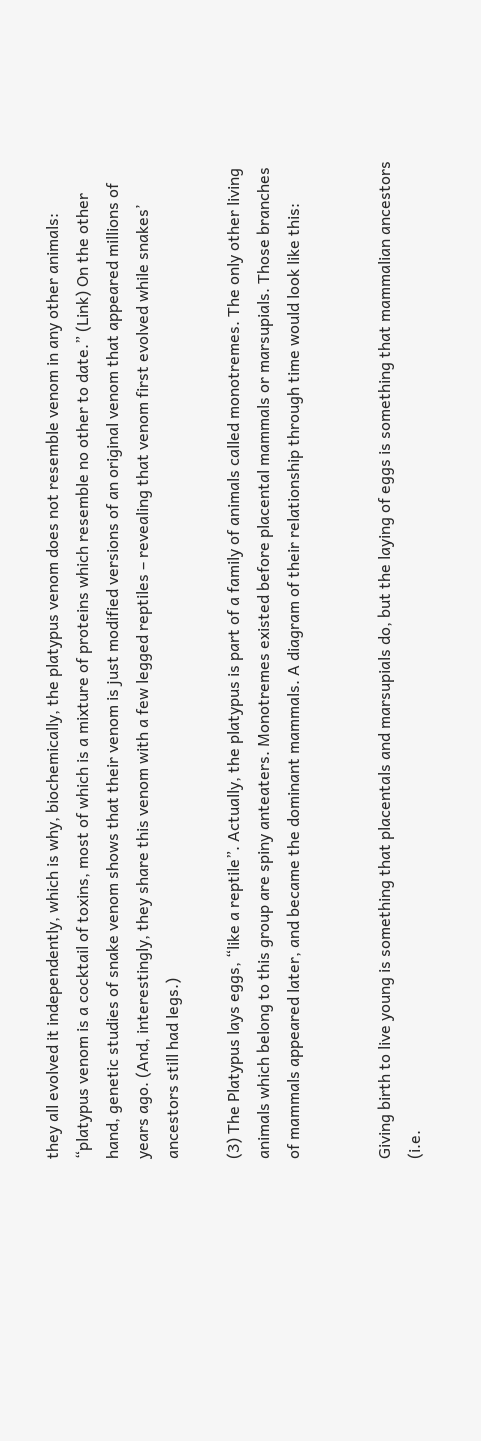they all evolved it independently, which is why, biochemically, the platypus venom does not resemble venom in any other animals: “platypus venom is a cocktail of toxins, most of which is a mixture of proteins which resemble no other to date.” (Link) On the other hand, genetic studies of snake venom shows that their venom is just modified versions of an original venom that appeared millions of years ago. (And, interestingly, they share this venom with a few legged reptiles – revealing that venom first evolved while snakes’ ancestors still had legs.)

(3) The Platypus lays eggs, “like a reptile”. Actually, the platypus is part of a family of animals called monotremes. The only other living animals which belong to this group are spiny anteaters. Monotremes existed before placental mammals or marsupials. Those branches of mammals appeared later, and became the dominant mammals. A diagram of their relationship through time would look like this:


Giving birth to live young is something that placentals and marsupials do, but the laying of eggs is something that mammalian ancestors (i.e.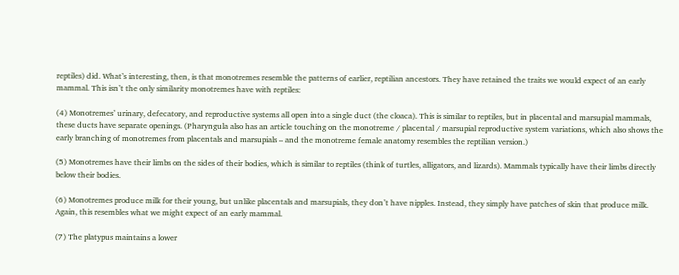reptiles) did. What’s interesting, then, is that monotremes resemble the patterns of earlier, reptilian ancestors. They have retained the traits we would expect of an early mammal. This isn’t the only similarity monotremes have with reptiles:

(4) Monotremes’ urinary, defecatory, and reproductive systems all open into a single duct (the cloaca). This is similar to reptiles, but in placental and marsupial mammals, these ducts have separate openings. (Pharyngula also has an article touching on the monotreme / placental / marsupial reproductive system variations, which also shows the early branching of monotremes from placentals and marsupials – and the monotreme female anatomy resembles the reptilian version.)

(5) Monotremes have their limbs on the sides of their bodies, which is similar to reptiles (think of turtles, alligators, and lizards). Mammals typically have their limbs directly below their bodies.

(6) Monotremes produce milk for their young, but unlike placentals and marsupials, they don’t have nipples. Instead, they simply have patches of skin that produce milk. Again, this resembles what we might expect of an early mammal.

(7) The platypus maintains a lower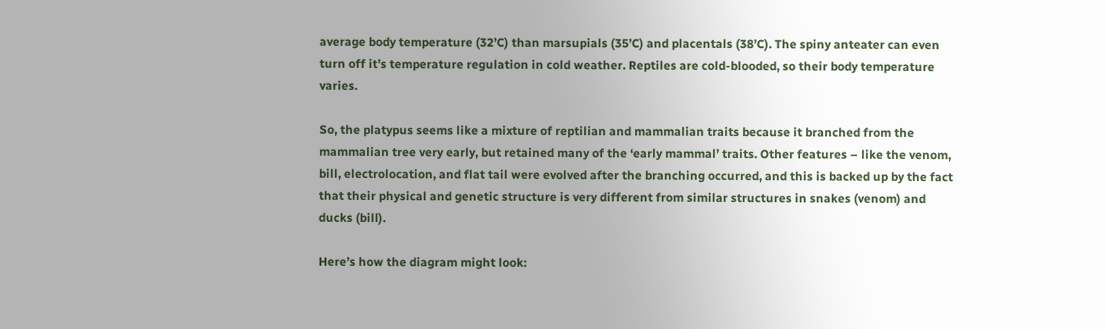average body temperature (32’C) than marsupials (35’C) and placentals (38’C). The spiny anteater can even turn off it’s temperature regulation in cold weather. Reptiles are cold-blooded, so their body temperature varies.

So, the platypus seems like a mixture of reptilian and mammalian traits because it branched from the mammalian tree very early, but retained many of the ‘early mammal’ traits. Other features – like the venom, bill, electrolocation, and flat tail were evolved after the branching occurred, and this is backed up by the fact that their physical and genetic structure is very different from similar structures in snakes (venom) and ducks (bill).

Here’s how the diagram might look: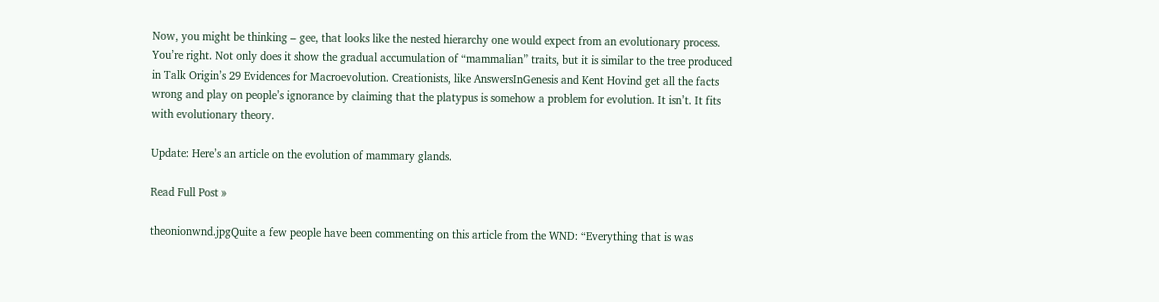Now, you might be thinking – gee, that looks like the nested hierarchy one would expect from an evolutionary process. You’re right. Not only does it show the gradual accumulation of “mammalian” traits, but it is similar to the tree produced in Talk Origin’s 29 Evidences for Macroevolution. Creationists, like AnswersInGenesis and Kent Hovind get all the facts wrong and play on people’s ignorance by claiming that the platypus is somehow a problem for evolution. It isn’t. It fits with evolutionary theory.

Update: Here’s an article on the evolution of mammary glands.

Read Full Post »

theonionwnd.jpgQuite a few people have been commenting on this article from the WND: “Everything that is was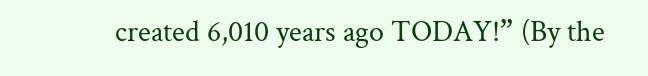created 6,010 years ago TODAY!” (By the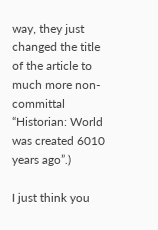way, they just changed the title of the article to much more non-committal “Historian: World was created 6010 years ago”.)

I just think you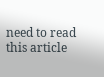need to read this article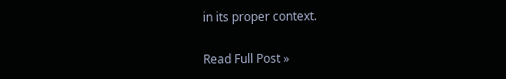in its proper context.

Read Full Post »